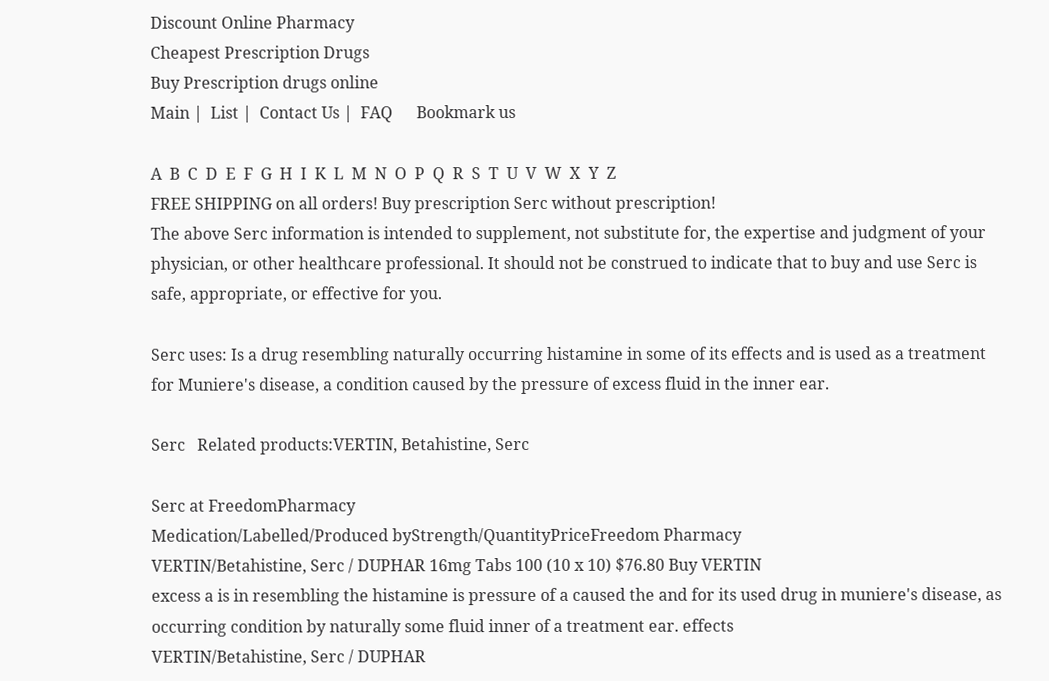Discount Online Pharmacy
Cheapest Prescription Drugs
Buy Prescription drugs online
Main |  List |  Contact Us |  FAQ      Bookmark us

A  B  C  D  E  F  G  H  I  K  L  M  N  O  P  Q  R  S  T  U  V  W  X  Y  Z
FREE SHIPPING on all orders! Buy prescription Serc without prescription!
The above Serc information is intended to supplement, not substitute for, the expertise and judgment of your physician, or other healthcare professional. It should not be construed to indicate that to buy and use Serc is safe, appropriate, or effective for you.

Serc uses: Is a drug resembling naturally occurring histamine in some of its effects and is used as a treatment for Muniere's disease, a condition caused by the pressure of excess fluid in the inner ear.

Serc   Related products:VERTIN, Betahistine, Serc

Serc at FreedomPharmacy
Medication/Labelled/Produced byStrength/QuantityPriceFreedom Pharmacy
VERTIN/Betahistine, Serc / DUPHAR 16mg Tabs 100 (10 x 10) $76.80 Buy VERTIN
excess a is in resembling the histamine is pressure of a caused the and for its used drug in muniere's disease, as occurring condition by naturally some fluid inner of a treatment ear. effects
VERTIN/Betahistine, Serc / DUPHAR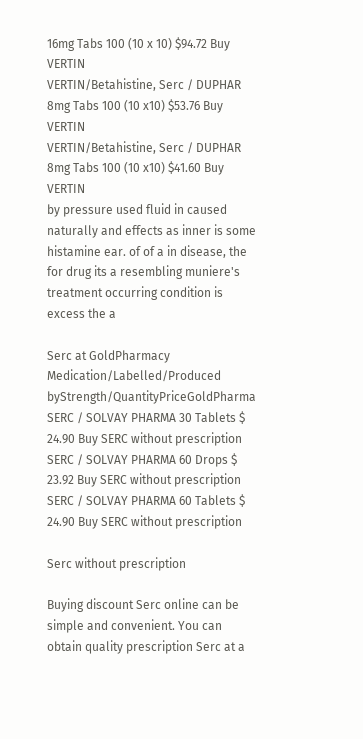16mg Tabs 100 (10 x 10) $94.72 Buy VERTIN
VERTIN/Betahistine, Serc / DUPHAR 8mg Tabs 100 (10 x10) $53.76 Buy VERTIN
VERTIN/Betahistine, Serc / DUPHAR 8mg Tabs 100 (10 x10) $41.60 Buy VERTIN
by pressure used fluid in caused naturally and effects as inner is some histamine ear. of of a in disease, the for drug its a resembling muniere's treatment occurring condition is excess the a

Serc at GoldPharmacy
Medication/Labelled/Produced byStrength/QuantityPriceGoldPharma
SERC / SOLVAY PHARMA 30 Tablets $ 24.90 Buy SERC without prescription
SERC / SOLVAY PHARMA 60 Drops $ 23.92 Buy SERC without prescription
SERC / SOLVAY PHARMA 60 Tablets $ 24.90 Buy SERC without prescription

Serc without prescription

Buying discount Serc online can be simple and convenient. You can obtain quality prescription Serc at a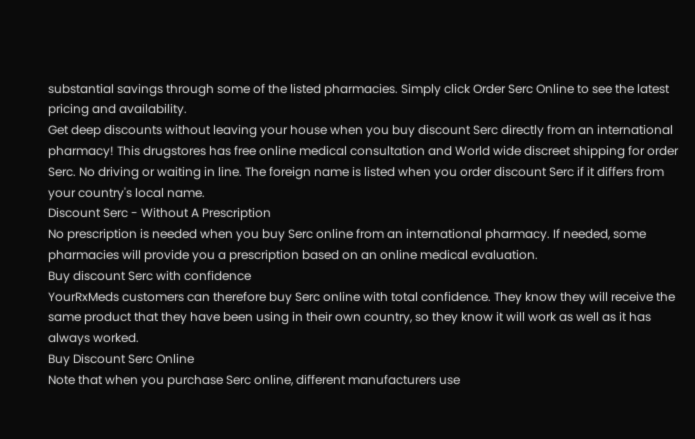substantial savings through some of the listed pharmacies. Simply click Order Serc Online to see the latest pricing and availability.
Get deep discounts without leaving your house when you buy discount Serc directly from an international pharmacy! This drugstores has free online medical consultation and World wide discreet shipping for order Serc. No driving or waiting in line. The foreign name is listed when you order discount Serc if it differs from your country's local name.
Discount Serc - Without A Prescription
No prescription is needed when you buy Serc online from an international pharmacy. If needed, some pharmacies will provide you a prescription based on an online medical evaluation.
Buy discount Serc with confidence
YourRxMeds customers can therefore buy Serc online with total confidence. They know they will receive the same product that they have been using in their own country, so they know it will work as well as it has always worked.
Buy Discount Serc Online
Note that when you purchase Serc online, different manufacturers use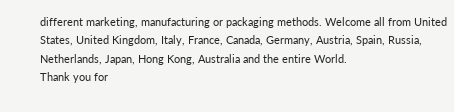different marketing, manufacturing or packaging methods. Welcome all from United States, United Kingdom, Italy, France, Canada, Germany, Austria, Spain, Russia, Netherlands, Japan, Hong Kong, Australia and the entire World.
Thank you for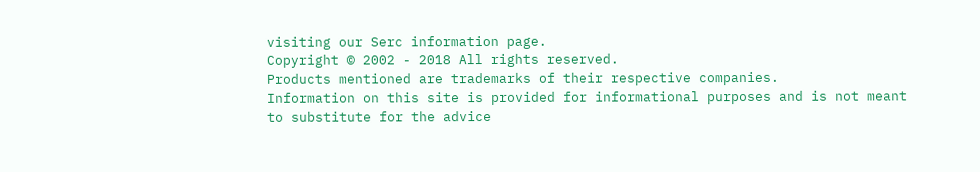visiting our Serc information page.
Copyright © 2002 - 2018 All rights reserved.
Products mentioned are trademarks of their respective companies.
Information on this site is provided for informational purposes and is not meant
to substitute for the advice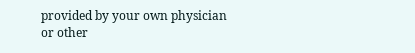provided by your own physician or other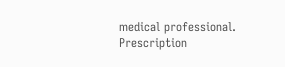medical professional.
Prescription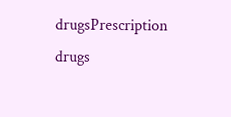drugsPrescription drugs